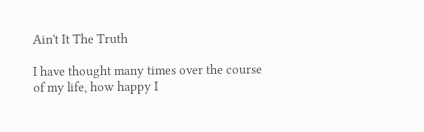Ain't It The Truth

I have thought many times over the course of my life, how happy I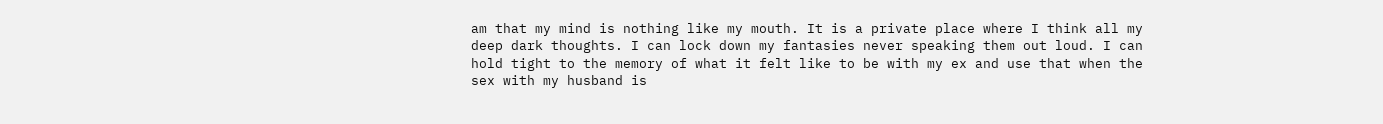am that my mind is nothing like my mouth. It is a private place where I think all my deep dark thoughts. I can lock down my fantasies never speaking them out loud. I can hold tight to the memory of what it felt like to be with my ex and use that when the sex with my husband is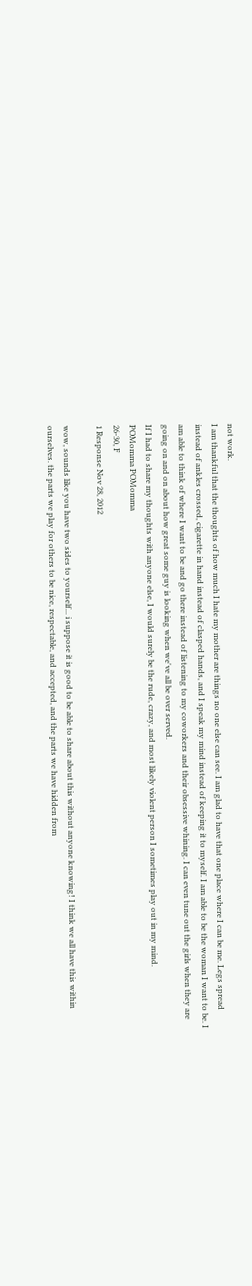not work.
I am thankful that the thoughts of how much I hate my mother are things no one else can see. I am glad to have that one place where I can be me. Legs spread instead of ankles crossed, cigarette in hand instead of clasped hands, and I speak my mind instead of keeping it to myself. I am able to be the woman I want to be. I am able to think of where I want to be and go there instead of listening to my coworkers and their obsessive whining. I can even tune out the girls when they are going on and on about how great some guy is looking when we've all be over served.
If I had to share my thoughts with anyone else, I would surely be the rude, crazy, and most likely violent person I sometimes play out in my mind.
POMomma POMomma
26-30, F
1 Response Nov 28, 2012

wow, sounds like you have two sides to yourself... i suppose it is good to be able to share about this without anyone knowing! I think we all have this within ourselves. the parts we play for others to be nice, respectable, and accepted, and the parts we have hidden from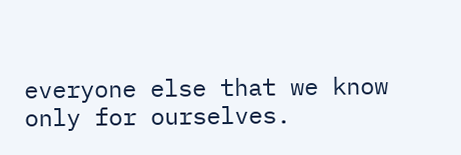everyone else that we know only for ourselves.